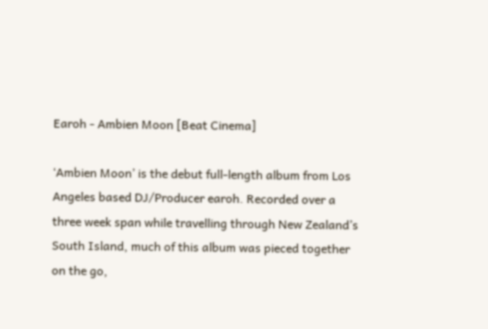Earoh - Ambien Moon [Beat Cinema]

‘Ambien Moon’ is the debut full-length album from Los Angeles based DJ/Producer earoh. Recorded over a three week span while travelling through New Zealand’s South Island, much of this album was pieced together on the go,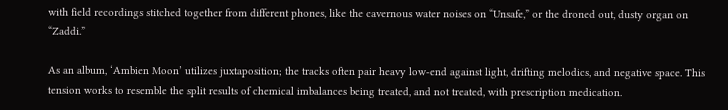with field recordings stitched together from different phones, like the cavernous water noises on “Unsafe,” or the droned out, dusty organ on “Zaddi.”

As an album, ‘Ambien Moon’ utilizes juxtaposition; the tracks often pair heavy low-end against light, drifting melodics, and negative space. This tension works to resemble the split results of chemical imbalances being treated, and not treated, with prescription medication.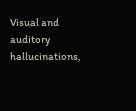Visual and auditory hallucinations,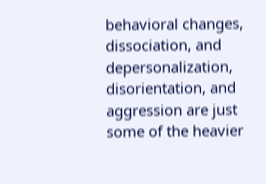behavioral changes, dissociation, and depersonalization, disorientation, and aggression are just some of the heavier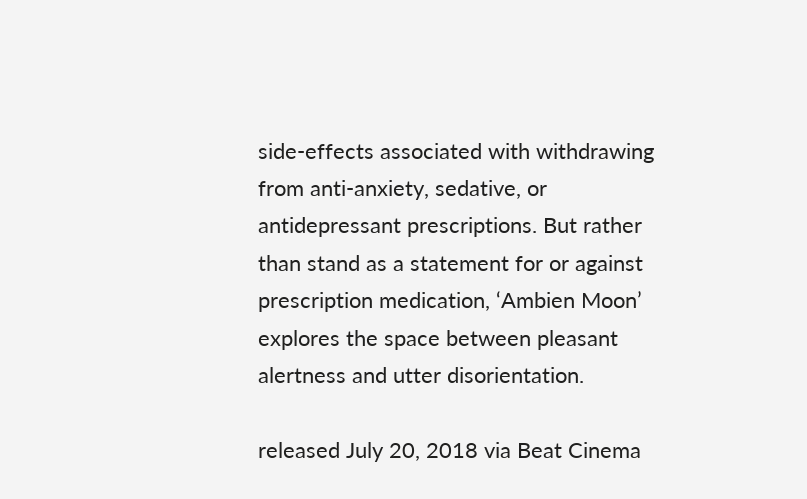side-effects associated with withdrawing from anti-anxiety, sedative, or antidepressant prescriptions. But rather than stand as a statement for or against prescription medication, ‘Ambien Moon’ explores the space between pleasant alertness and utter disorientation.

released July 20, 2018 via Beat Cinema